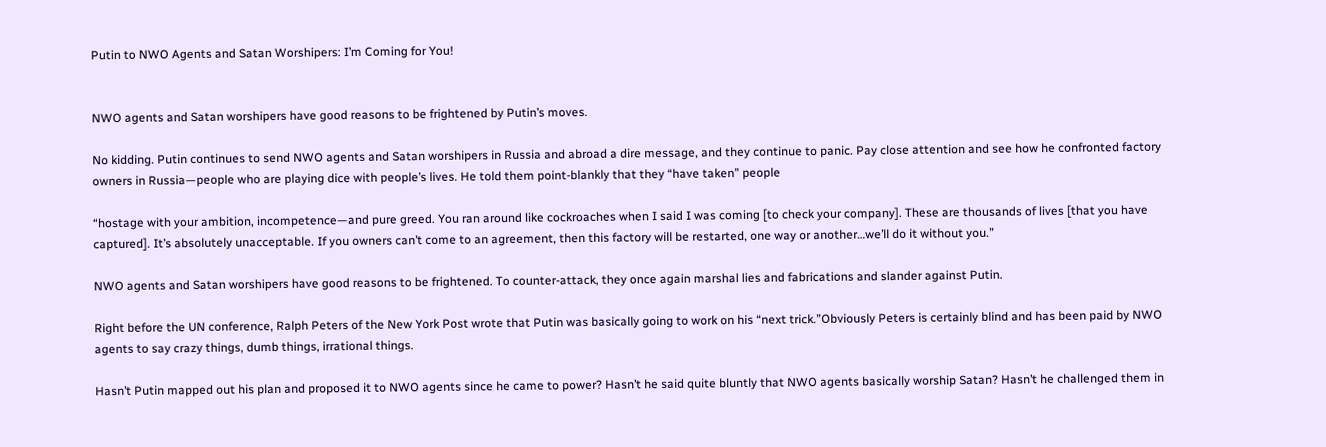Putin to NWO Agents and Satan Worshipers: I’m Coming for You!


NWO agents and Satan worshipers have good reasons to be frightened by Putin’s moves.

No kidding. Putin continues to send NWO agents and Satan worshipers in Russia and abroad a dire message, and they continue to panic. Pay close attention and see how he confronted factory owners in Russia—people who are playing dice with people’s lives. He told them point-blankly that they “have taken” people

“hostage with your ambition, incompetence—and pure greed. You ran around like cockroaches when I said I was coming [to check your company]. These are thousands of lives [that you have captured]. It’s absolutely unacceptable. If you owners can’t come to an agreement, then this factory will be restarted, one way or another…we’ll do it without you.”

NWO agents and Satan worshipers have good reasons to be frightened. To counter-attack, they once again marshal lies and fabrications and slander against Putin.

Right before the UN conference, Ralph Peters of the New York Post wrote that Putin was basically going to work on his “next trick.”Obviously Peters is certainly blind and has been paid by NWO agents to say crazy things, dumb things, irrational things.

Hasn’t Putin mapped out his plan and proposed it to NWO agents since he came to power? Hasn’t he said quite bluntly that NWO agents basically worship Satan? Hasn’t he challenged them in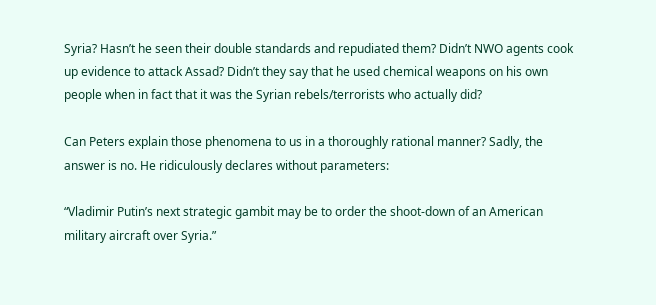Syria? Hasn’t he seen their double standards and repudiated them? Didn’t NWO agents cook up evidence to attack Assad? Didn’t they say that he used chemical weapons on his own people when in fact that it was the Syrian rebels/terrorists who actually did?

Can Peters explain those phenomena to us in a thoroughly rational manner? Sadly, the answer is no. He ridiculously declares without parameters:

“Vladimir Putin’s next strategic gambit may be to order the shoot-down of an American military aircraft over Syria.”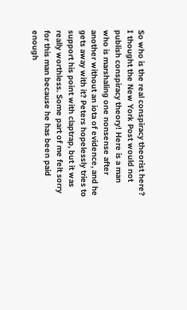So who is the real conspiracy theorist here? I thought the New York Post would not publish conspiracy theory! Here is a man who is marshaling one nonsense after another without an iota of evidence, and he gets away with it? Peters hopelessly tries to support his point with claptrap, but it was really worthless. Some part of me felt sorry for this man because he has been paid enough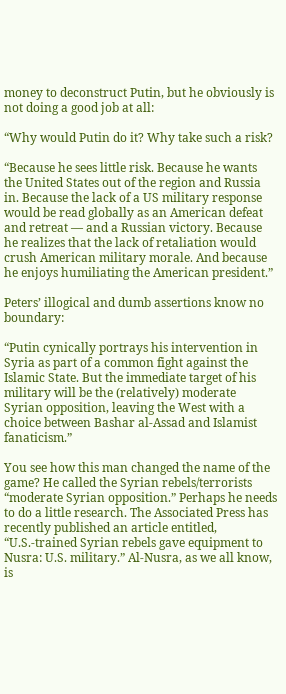money to deconstruct Putin, but he obviously is not doing a good job at all:

“Why would Putin do it? Why take such a risk?

“Because he sees little risk. Because he wants the United States out of the region and Russia in. Because the lack of a US military response would be read globally as an American defeat and retreat — and a Russian victory. Because he realizes that the lack of retaliation would crush American military morale. And because he enjoys humiliating the American president.”

Peters’ illogical and dumb assertions know no boundary:

“Putin cynically portrays his intervention in Syria as part of a common fight against the Islamic State. But the immediate target of his military will be the (relatively) moderate Syrian opposition, leaving the West with a choice between Bashar al-Assad and Islamist fanaticism.”

You see how this man changed the name of the game? He called the Syrian rebels/terrorists “moderate Syrian opposition.” Perhaps he needs to do a little research. The Associated Press has recently published an article entitled, “U.S.-trained Syrian rebels gave equipment to Nusra: U.S. military.” Al-Nusra, as we all know, is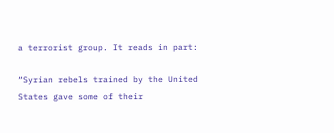a terrorist group. It reads in part:

“Syrian rebels trained by the United States gave some of their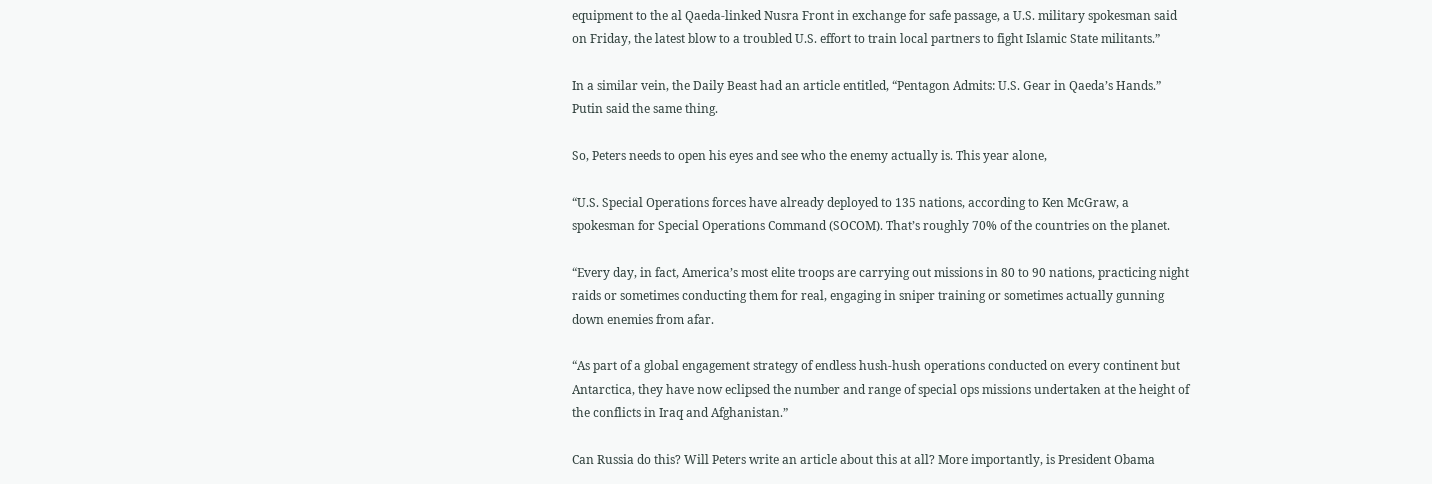equipment to the al Qaeda-linked Nusra Front in exchange for safe passage, a U.S. military spokesman said on Friday, the latest blow to a troubled U.S. effort to train local partners to fight Islamic State militants.”

In a similar vein, the Daily Beast had an article entitled, “Pentagon Admits: U.S. Gear in Qaeda’s Hands.” Putin said the same thing.

So, Peters needs to open his eyes and see who the enemy actually is. This year alone,

“U.S. Special Operations forces have already deployed to 135 nations, according to Ken McGraw, a spokesman for Special Operations Command (SOCOM). That’s roughly 70% of the countries on the planet.

“Every day, in fact, America’s most elite troops are carrying out missions in 80 to 90 nations, practicing night raids or sometimes conducting them for real, engaging in sniper training or sometimes actually gunning down enemies from afar.

“As part of a global engagement strategy of endless hush-hush operations conducted on every continent but Antarctica, they have now eclipsed the number and range of special ops missions undertaken at the height of the conflicts in Iraq and Afghanistan.”

Can Russia do this? Will Peters write an article about this at all? More importantly, is President Obama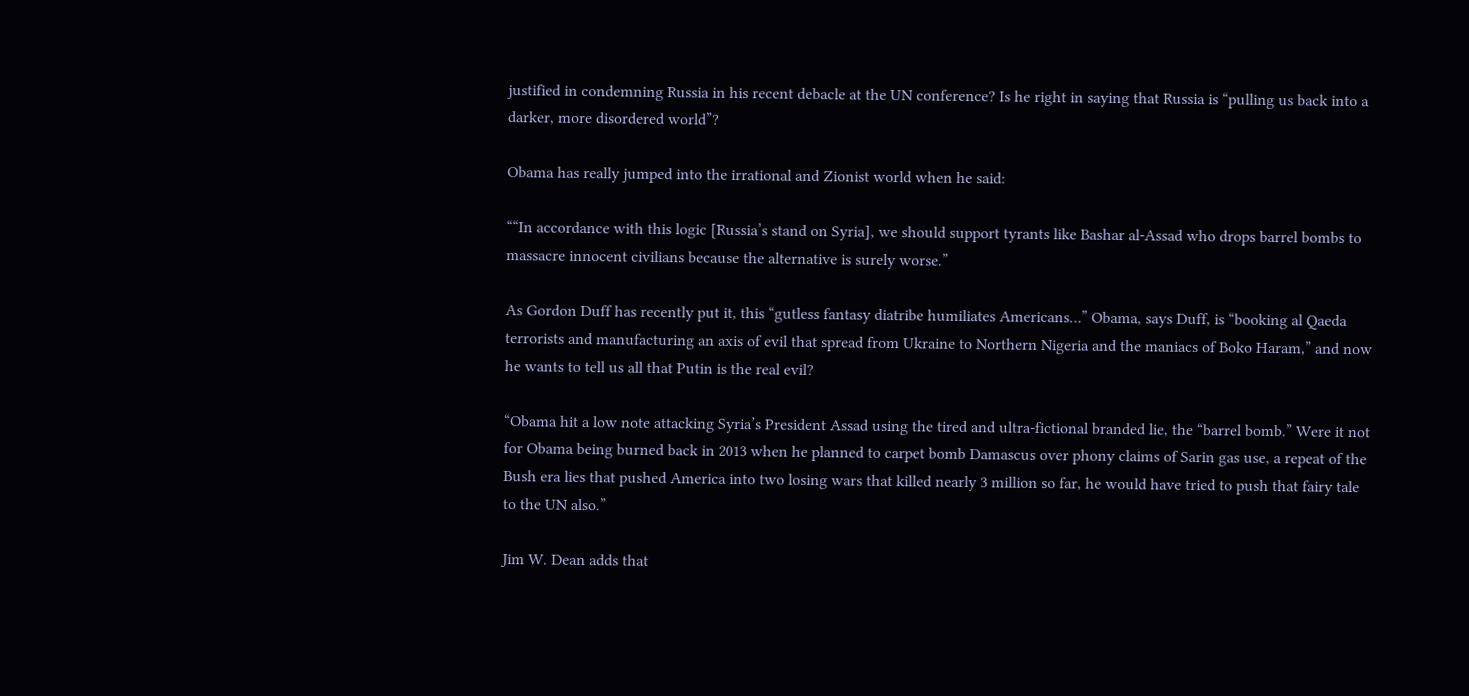justified in condemning Russia in his recent debacle at the UN conference? Is he right in saying that Russia is “pulling us back into a darker, more disordered world”?

Obama has really jumped into the irrational and Zionist world when he said:

““In accordance with this logic [Russia’s stand on Syria], we should support tyrants like Bashar al-Assad who drops barrel bombs to massacre innocent civilians because the alternative is surely worse.”

As Gordon Duff has recently put it, this “gutless fantasy diatribe humiliates Americans…” Obama, says Duff, is “booking al Qaeda terrorists and manufacturing an axis of evil that spread from Ukraine to Northern Nigeria and the maniacs of Boko Haram,” and now he wants to tell us all that Putin is the real evil?

“Obama hit a low note attacking Syria’s President Assad using the tired and ultra-fictional branded lie, the “barrel bomb.” Were it not for Obama being burned back in 2013 when he planned to carpet bomb Damascus over phony claims of Sarin gas use, a repeat of the Bush era lies that pushed America into two losing wars that killed nearly 3 million so far, he would have tried to push that fairy tale to the UN also.”

Jim W. Dean adds that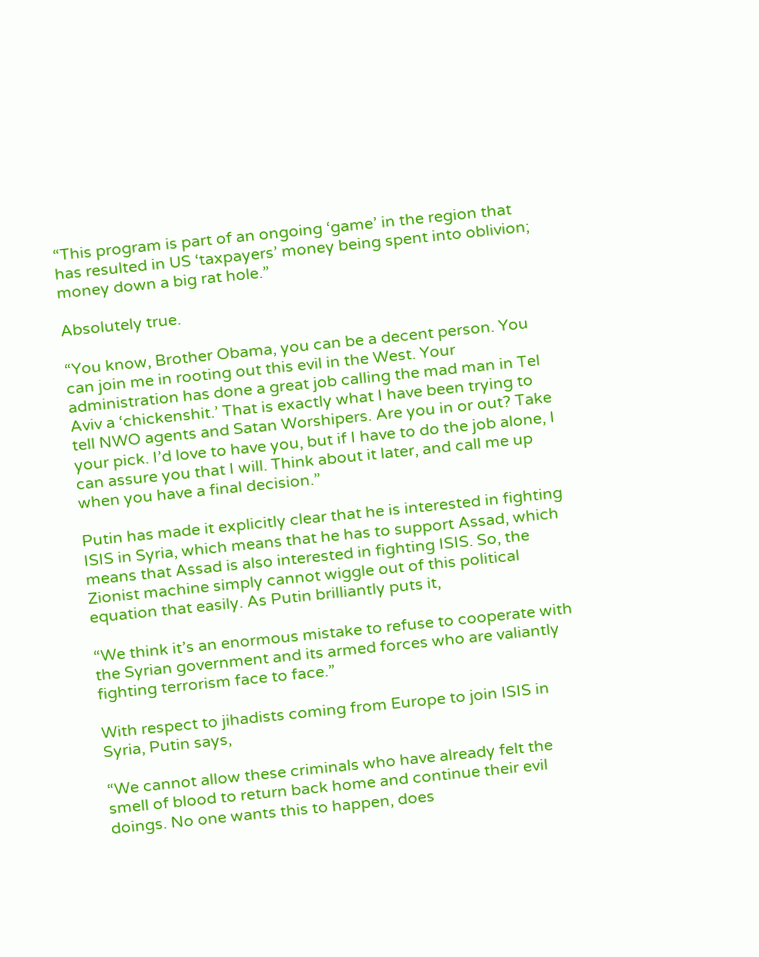“This program is part of an ongoing ‘game’ in the region that has resulted in US ‘taxpayers’ money being spent into oblivion; money down a big rat hole.”

Absolutely true.

“You know, Brother Obama, you can be a decent person. You can join me in rooting out this evil in the West. Your administration has done a great job calling the mad man in Tel Aviv a ‘chickenshit.’ That is exactly what I have been trying to tell NWO agents and Satan Worshipers. Are you in or out? Take your pick. I’d love to have you, but if I have to do the job alone, I can assure you that I will. Think about it later, and call me up when you have a final decision.”

Putin has made it explicitly clear that he is interested in fighting ISIS in Syria, which means that he has to support Assad, which means that Assad is also interested in fighting ISIS. So, the Zionist machine simply cannot wiggle out of this political equation that easily. As Putin brilliantly puts it,

“We think it’s an enormous mistake to refuse to cooperate with the Syrian government and its armed forces who are valiantly fighting terrorism face to face.”

With respect to jihadists coming from Europe to join ISIS in Syria, Putin says,

“We cannot allow these criminals who have already felt the smell of blood to return back home and continue their evil doings. No one wants this to happen, does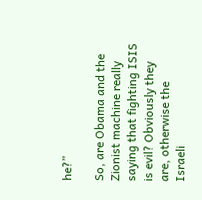he?”

So, are Obama and the Zionist machine really saying that fighting ISIS is evil? Obviously they are, otherwise the Israeli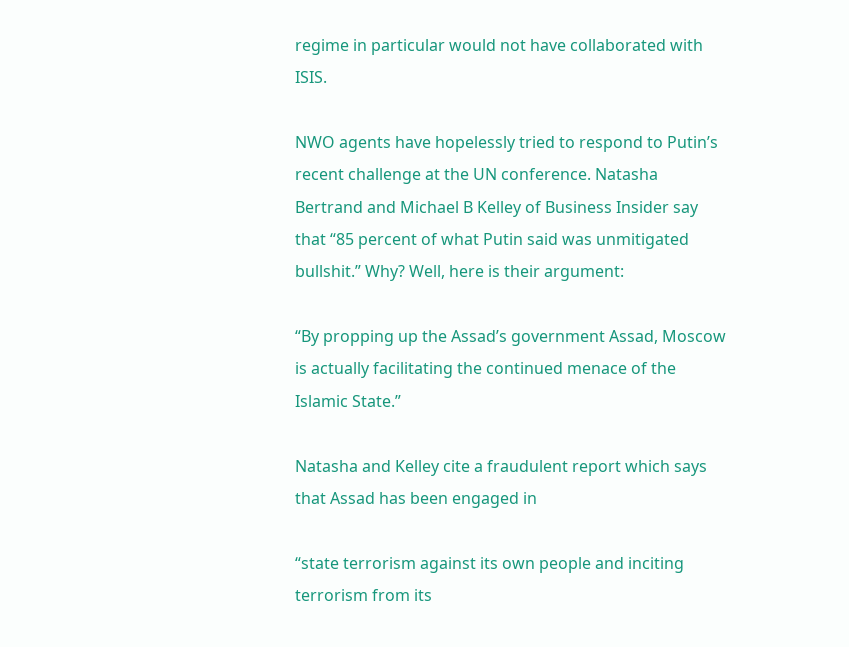regime in particular would not have collaborated with ISIS.

NWO agents have hopelessly tried to respond to Putin’s recent challenge at the UN conference. Natasha Bertrand and Michael B Kelley of Business Insider say that “85 percent of what Putin said was unmitigated bullshit.” Why? Well, here is their argument:

“By propping up the Assad’s government Assad, Moscow is actually facilitating the continued menace of the Islamic State.”

Natasha and Kelley cite a fraudulent report which says that Assad has been engaged in

“state terrorism against its own people and inciting terrorism from its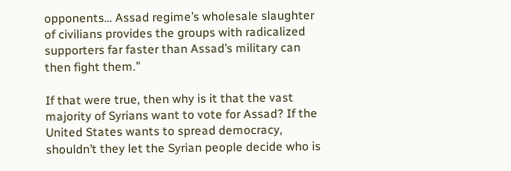opponents… Assad regime’s wholesale slaughter of civilians provides the groups with radicalized supporters far faster than Assad’s military can then fight them.”

If that were true, then why is it that the vast majority of Syrians want to vote for Assad? If the United States wants to spread democracy, shouldn’t they let the Syrian people decide who is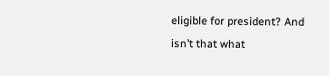eligible for president? And isn’t that what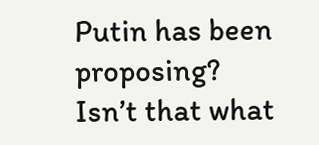Putin has been proposing? Isn’t that what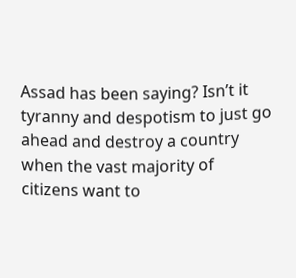Assad has been saying? Isn’t it tyranny and despotism to just go ahead and destroy a country when the vast majority of citizens want to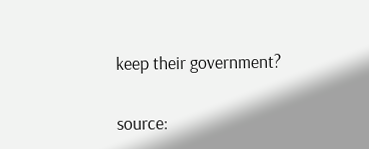keep their government?


source: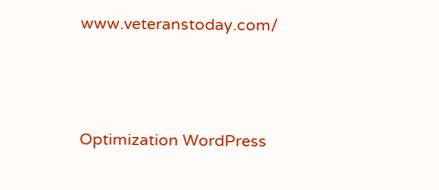www.veteranstoday.com/



Optimization WordPress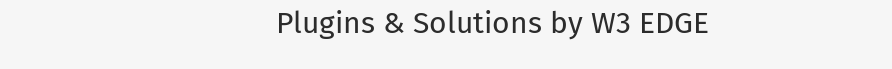Plugins & Solutions by W3 EDGE